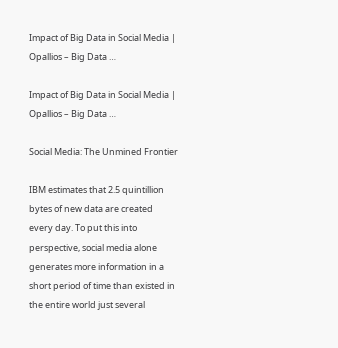Impact of Big Data in Social Media | Opallios – Big Data …

Impact of Big Data in Social Media | Opallios – Big Data …

Social Media: The Unmined Frontier

IBM estimates that 2.5 quintillion bytes of new data are created every day. To put this into perspective, social media alone generates more information in a short period of time than existed in the entire world just several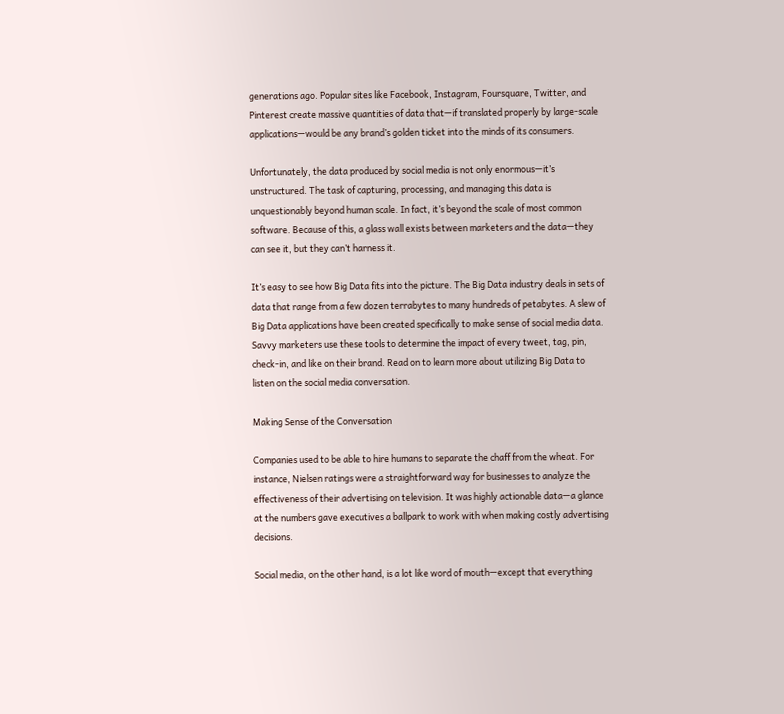generations ago. Popular sites like Facebook, Instagram, Foursquare, Twitter, and Pinterest create massive quantities of data that—if translated properly by large-scale applications—would be any brand’s golden ticket into the minds of its consumers.

Unfortunately, the data produced by social media is not only enormous—it’s unstructured. The task of capturing, processing, and managing this data is unquestionably beyond human scale. In fact, it’s beyond the scale of most common software. Because of this, a glass wall exists between marketers and the data—they can see it, but they can’t harness it.

It’s easy to see how Big Data fits into the picture. The Big Data industry deals in sets of data that range from a few dozen terrabytes to many hundreds of petabytes. A slew of Big Data applications have been created specifically to make sense of social media data. Savvy marketers use these tools to determine the impact of every tweet, tag, pin, check-in, and like on their brand. Read on to learn more about utilizing Big Data to listen on the social media conversation.

Making Sense of the Conversation

Companies used to be able to hire humans to separate the chaff from the wheat. For instance, Nielsen ratings were a straightforward way for businesses to analyze the effectiveness of their advertising on television. It was highly actionable data—a glance at the numbers gave executives a ballpark to work with when making costly advertising decisions.

Social media, on the other hand, is a lot like word of mouth—except that everything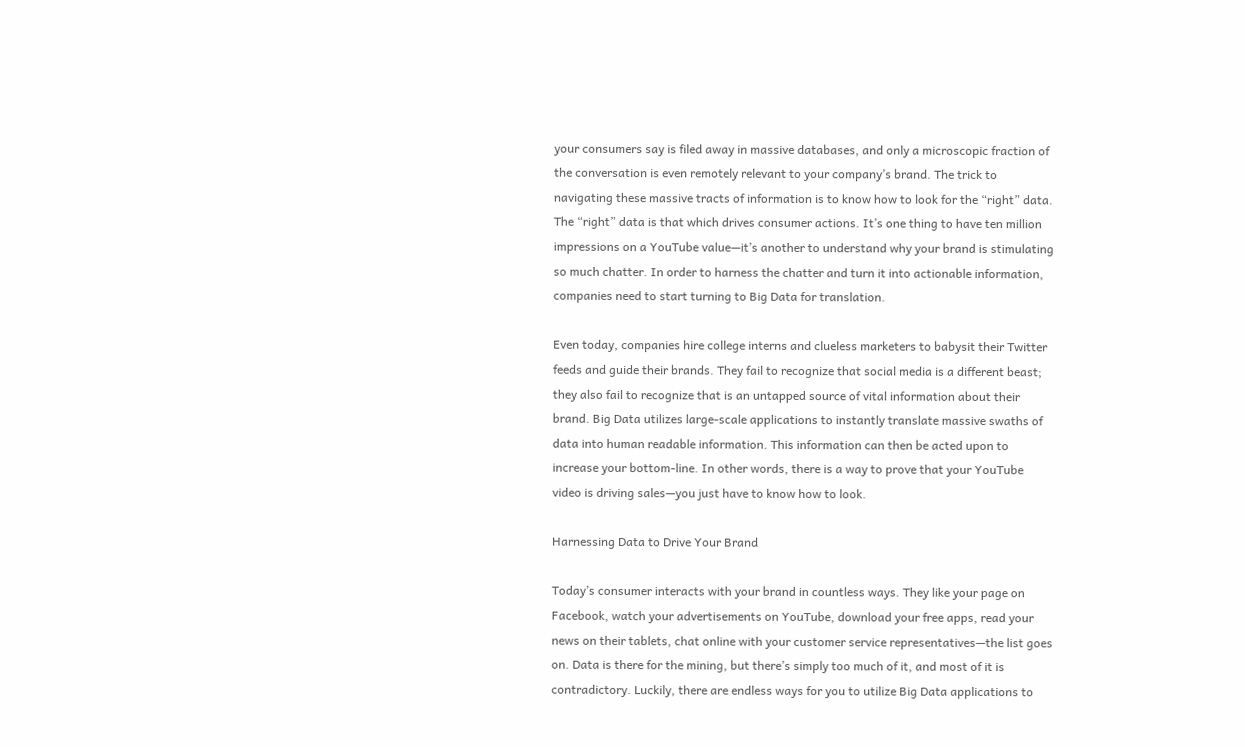your consumers say is filed away in massive databases, and only a microscopic fraction of the conversation is even remotely relevant to your company’s brand. The trick to navigating these massive tracts of information is to know how to look for the “right” data. The “right” data is that which drives consumer actions. It’s one thing to have ten million impressions on a YouTube value—it’s another to understand why your brand is stimulating so much chatter. In order to harness the chatter and turn it into actionable information, companies need to start turning to Big Data for translation.

Even today, companies hire college interns and clueless marketers to babysit their Twitter feeds and guide their brands. They fail to recognize that social media is a different beast; they also fail to recognize that is an untapped source of vital information about their brand. Big Data utilizes large-scale applications to instantly translate massive swaths of data into human readable information. This information can then be acted upon to increase your bottom-line. In other words, there is a way to prove that your YouTube video is driving sales—you just have to know how to look.

Harnessing Data to Drive Your Brand

Today’s consumer interacts with your brand in countless ways. They like your page on Facebook, watch your advertisements on YouTube, download your free apps, read your news on their tablets, chat online with your customer service representatives—the list goes on. Data is there for the mining, but there’s simply too much of it, and most of it is contradictory. Luckily, there are endless ways for you to utilize Big Data applications to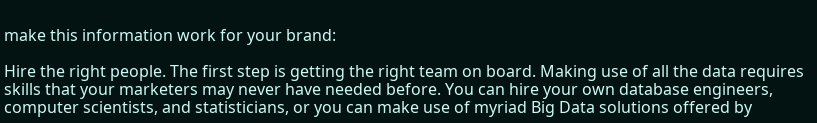make this information work for your brand:

Hire the right people. The first step is getting the right team on board. Making use of all the data requires skills that your marketers may never have needed before. You can hire your own database engineers, computer scientists, and statisticians, or you can make use of myriad Big Data solutions offered by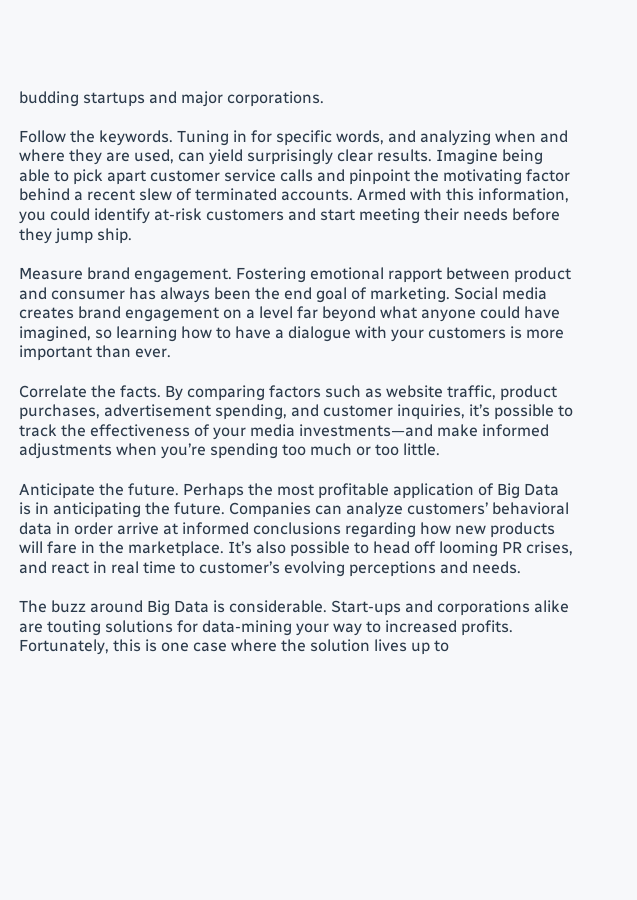budding startups and major corporations.

Follow the keywords. Tuning in for specific words, and analyzing when and where they are used, can yield surprisingly clear results. Imagine being able to pick apart customer service calls and pinpoint the motivating factor behind a recent slew of terminated accounts. Armed with this information, you could identify at-risk customers and start meeting their needs before they jump ship.

Measure brand engagement. Fostering emotional rapport between product and consumer has always been the end goal of marketing. Social media creates brand engagement on a level far beyond what anyone could have imagined, so learning how to have a dialogue with your customers is more important than ever.

Correlate the facts. By comparing factors such as website traffic, product purchases, advertisement spending, and customer inquiries, it’s possible to track the effectiveness of your media investments—and make informed adjustments when you’re spending too much or too little.

Anticipate the future. Perhaps the most profitable application of Big Data is in anticipating the future. Companies can analyze customers’ behavioral data in order arrive at informed conclusions regarding how new products will fare in the marketplace. It’s also possible to head off looming PR crises, and react in real time to customer’s evolving perceptions and needs.

The buzz around Big Data is considerable. Start-ups and corporations alike are touting solutions for data-mining your way to increased profits. Fortunately, this is one case where the solution lives up to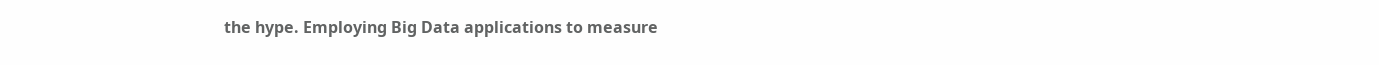the hype. Employing Big Data applications to measure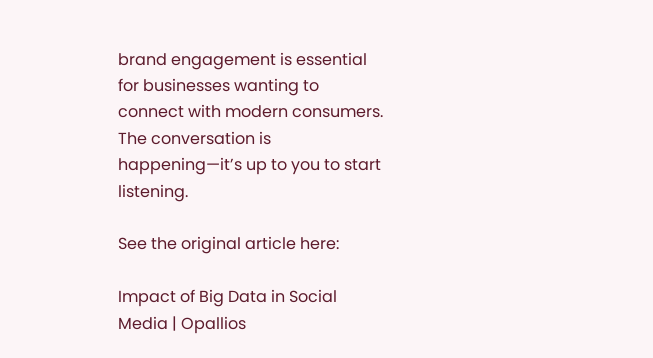brand engagement is essential for businesses wanting to connect with modern consumers. The conversation is happening—it’s up to you to start listening.

See the original article here:

Impact of Big Data in Social Media | Opallios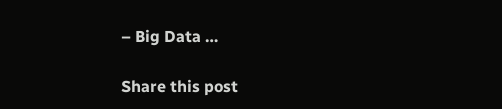– Big Data …

Share this post